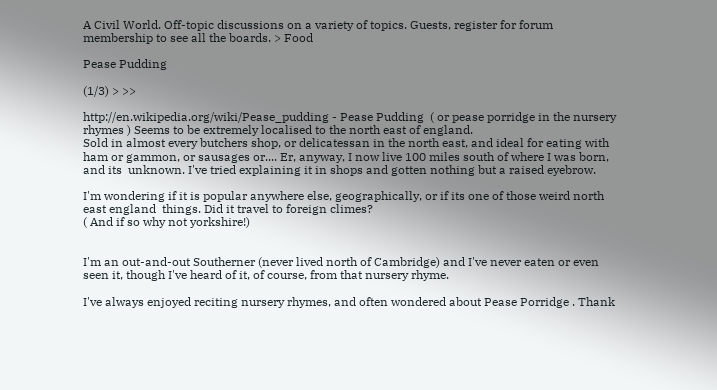A Civil World. Off-topic discussions on a variety of topics. Guests, register for forum membership to see all the boards. > Food

Pease Pudding

(1/3) > >>

http://en.wikipedia.org/wiki/Pease_pudding - Pease Pudding  ( or pease porridge in the nursery rhymes ) Seems to be extremely localised to the north east of england.
Sold in almost every butchers shop, or delicatessan in the north east, and ideal for eating with ham or gammon, or sausages or.... Er, anyway, I now live 100 miles south of where I was born, and its  unknown. I've tried explaining it in shops and gotten nothing but a raised eyebrow.

I'm wondering if it is popular anywhere else, geographically, or if its one of those weird north east england  things. Did it travel to foreign climes?
( And if so why not yorkshire!)


I'm an out-and-out Southerner (never lived north of Cambridge) and I've never eaten or even seen it, though I've heard of it, of course, from that nursery rhyme.

I've always enjoyed reciting nursery rhymes, and often wondered about Pease Porridge . Thank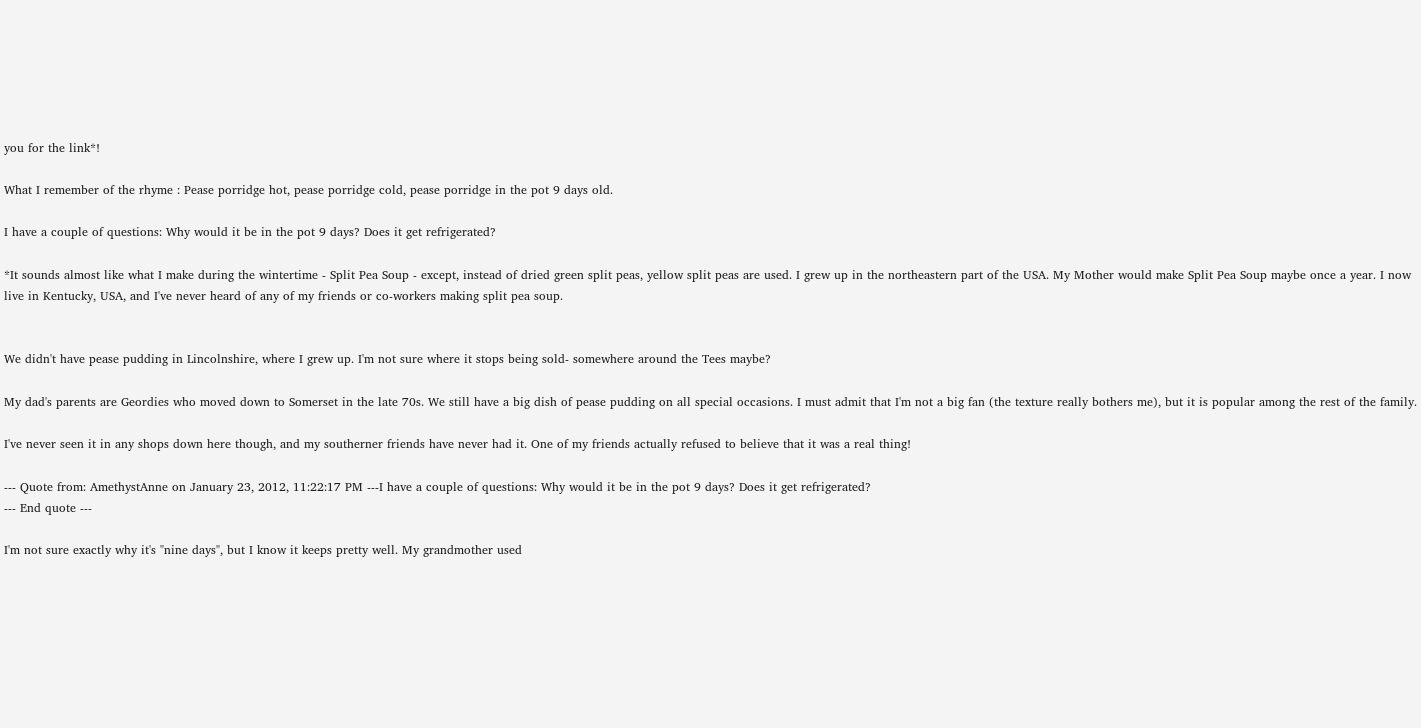you for the link*!

What I remember of the rhyme : Pease porridge hot, pease porridge cold, pease porridge in the pot 9 days old.

I have a couple of questions: Why would it be in the pot 9 days? Does it get refrigerated?

*It sounds almost like what I make during the wintertime - Split Pea Soup - except, instead of dried green split peas, yellow split peas are used. I grew up in the northeastern part of the USA. My Mother would make Split Pea Soup maybe once a year. I now live in Kentucky, USA, and I've never heard of any of my friends or co-workers making split pea soup.


We didn't have pease pudding in Lincolnshire, where I grew up. I'm not sure where it stops being sold- somewhere around the Tees maybe?

My dad's parents are Geordies who moved down to Somerset in the late 70s. We still have a big dish of pease pudding on all special occasions. I must admit that I'm not a big fan (the texture really bothers me), but it is popular among the rest of the family.

I've never seen it in any shops down here though, and my southerner friends have never had it. One of my friends actually refused to believe that it was a real thing!

--- Quote from: AmethystAnne on January 23, 2012, 11:22:17 PM ---I have a couple of questions: Why would it be in the pot 9 days? Does it get refrigerated?
--- End quote ---

I'm not sure exactly why it's "nine days", but I know it keeps pretty well. My grandmother used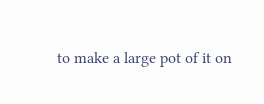to make a large pot of it on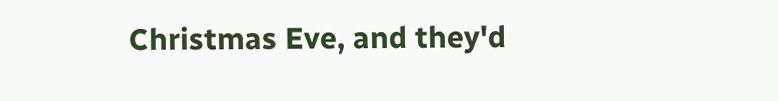Christmas Eve, and they'd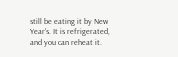still be eating it by New Year's. It is refrigerated, and you can reheat it.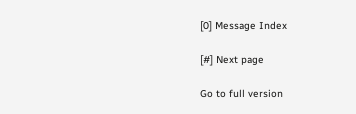[0] Message Index

[#] Next page

Go to full version